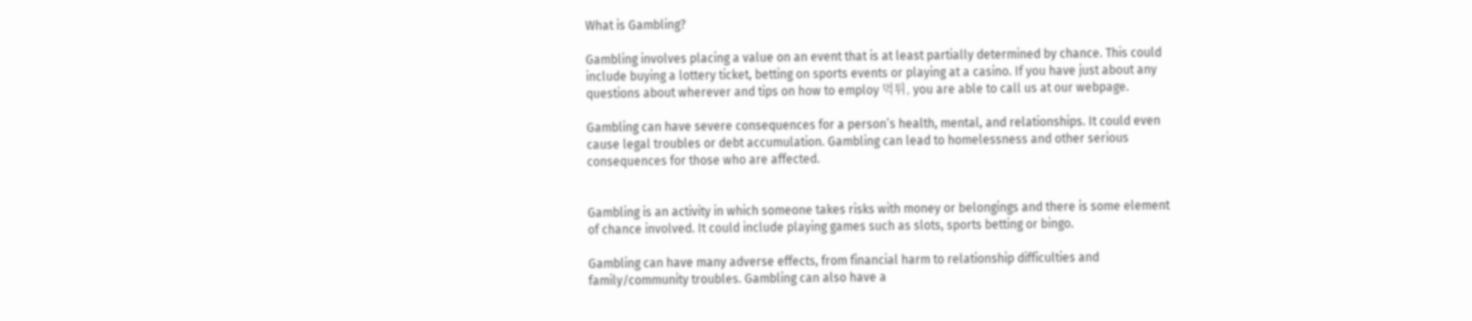What is Gambling?

Gambling involves placing a value on an event that is at least partially determined by chance. This could include buying a lottery ticket, betting on sports events or playing at a casino. If you have just about any questions about wherever and tips on how to employ 먹튀, you are able to call us at our webpage.

Gambling can have severe consequences for a person’s health, mental, and relationships. It could even cause legal troubles or debt accumulation. Gambling can lead to homelessness and other serious consequences for those who are affected.


Gambling is an activity in which someone takes risks with money or belongings and there is some element of chance involved. It could include playing games such as slots, sports betting or bingo.

Gambling can have many adverse effects, from financial harm to relationship difficulties and family/community troubles. Gambling can also have a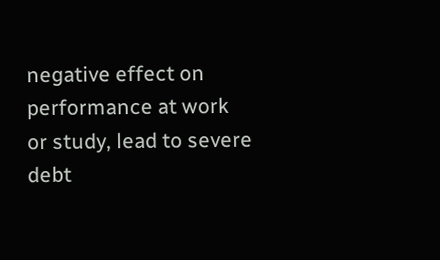negative effect on performance at work or study, lead to severe debt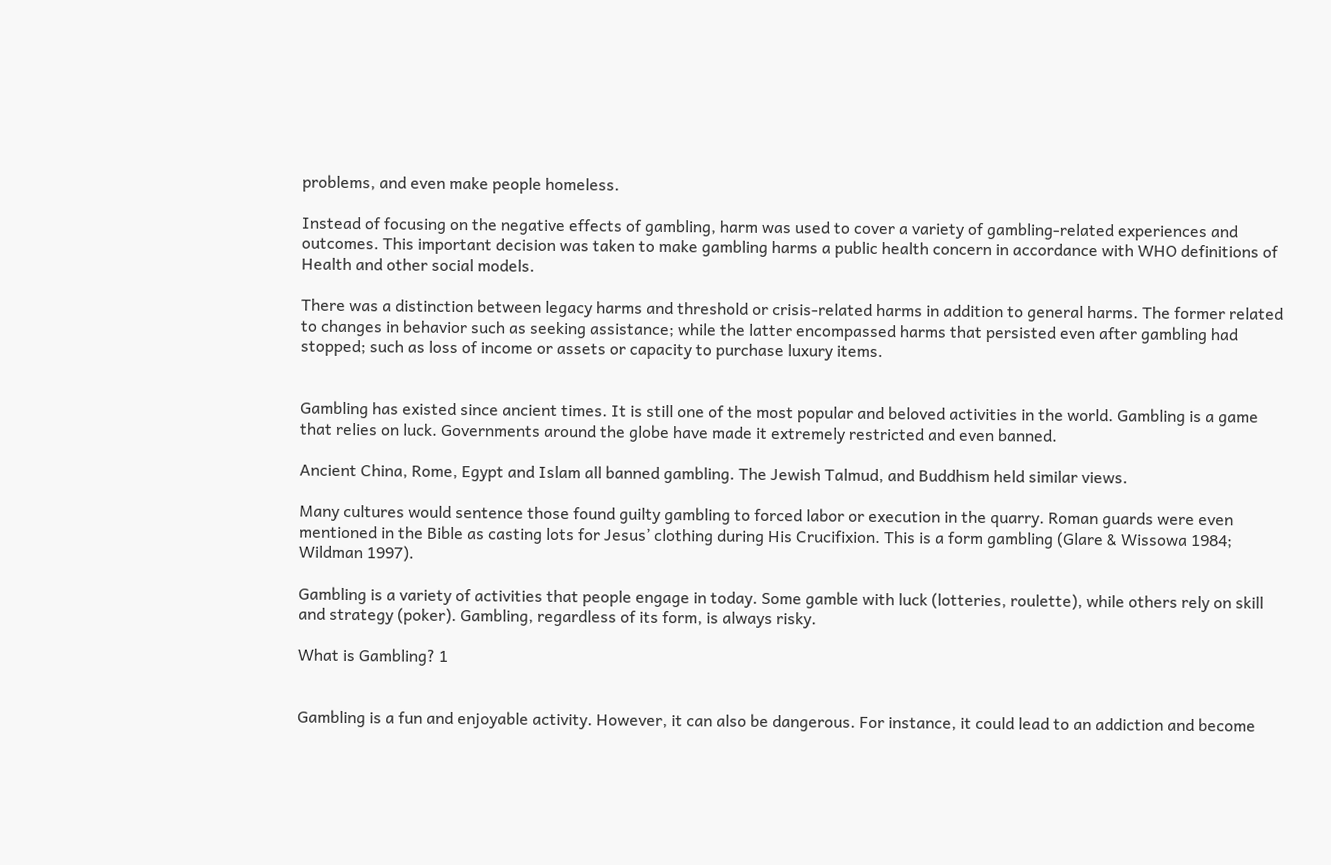problems, and even make people homeless.

Instead of focusing on the negative effects of gambling, harm was used to cover a variety of gambling-related experiences and outcomes. This important decision was taken to make gambling harms a public health concern in accordance with WHO definitions of Health and other social models.

There was a distinction between legacy harms and threshold or crisis-related harms in addition to general harms. The former related to changes in behavior such as seeking assistance; while the latter encompassed harms that persisted even after gambling had stopped; such as loss of income or assets or capacity to purchase luxury items.


Gambling has existed since ancient times. It is still one of the most popular and beloved activities in the world. Gambling is a game that relies on luck. Governments around the globe have made it extremely restricted and even banned.

Ancient China, Rome, Egypt and Islam all banned gambling. The Jewish Talmud, and Buddhism held similar views.

Many cultures would sentence those found guilty gambling to forced labor or execution in the quarry. Roman guards were even mentioned in the Bible as casting lots for Jesus’ clothing during His Crucifixion. This is a form gambling (Glare & Wissowa 1984; Wildman 1997).

Gambling is a variety of activities that people engage in today. Some gamble with luck (lotteries, roulette), while others rely on skill and strategy (poker). Gambling, regardless of its form, is always risky.

What is Gambling? 1


Gambling is a fun and enjoyable activity. However, it can also be dangerous. For instance, it could lead to an addiction and become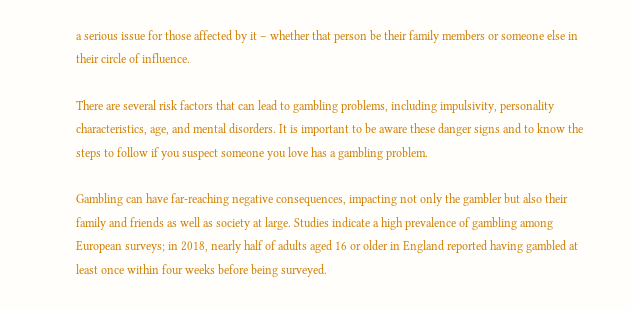a serious issue for those affected by it – whether that person be their family members or someone else in their circle of influence.

There are several risk factors that can lead to gambling problems, including impulsivity, personality characteristics, age, and mental disorders. It is important to be aware these danger signs and to know the steps to follow if you suspect someone you love has a gambling problem.

Gambling can have far-reaching negative consequences, impacting not only the gambler but also their family and friends as well as society at large. Studies indicate a high prevalence of gambling among European surveys; in 2018, nearly half of adults aged 16 or older in England reported having gambled at least once within four weeks before being surveyed.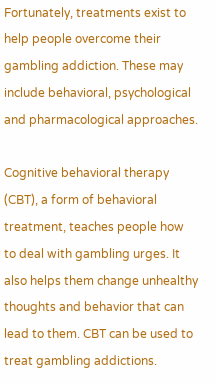Fortunately, treatments exist to help people overcome their gambling addiction. These may include behavioral, psychological and pharmacological approaches.

Cognitive behavioral therapy (CBT), a form of behavioral treatment, teaches people how to deal with gambling urges. It also helps them change unhealthy thoughts and behavior that can lead to them. CBT can be used to treat gambling addictions.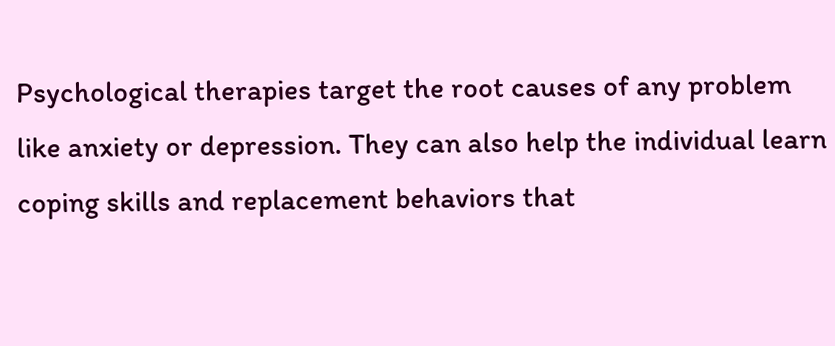Psychological therapies target the root causes of any problem like anxiety or depression. They can also help the individual learn coping skills and replacement behaviors that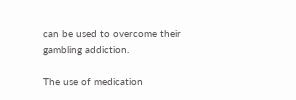can be used to overcome their gambling addiction.

The use of medication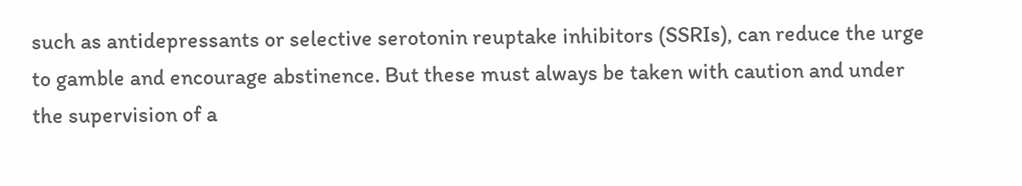such as antidepressants or selective serotonin reuptake inhibitors (SSRIs), can reduce the urge to gamble and encourage abstinence. But these must always be taken with caution and under the supervision of a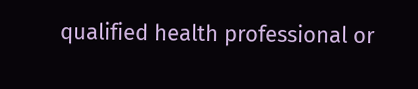qualified health professional or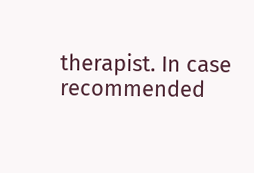therapist. In case recommended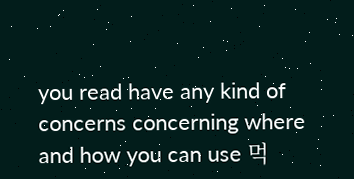you read have any kind of concerns concerning where and how you can use 먹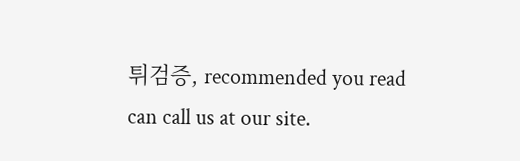튀검증, recommended you read can call us at our site.